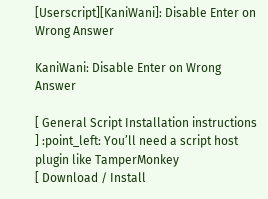[Userscript][KaniWani]: Disable Enter on Wrong Answer

KaniWani: Disable Enter on Wrong Answer

[ General Script Installation instructions ] :point_left: You’ll need a script host plugin like TamperMonkey
[ Download / Install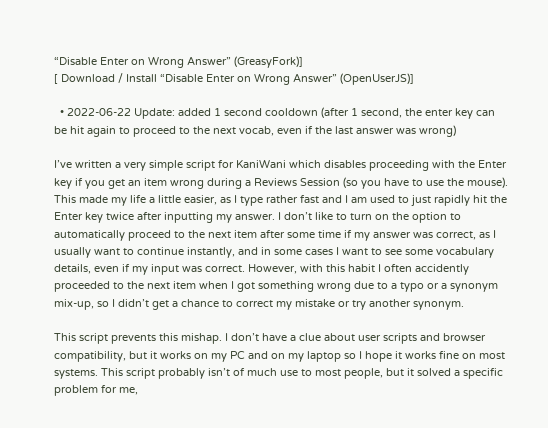“Disable Enter on Wrong Answer” (GreasyFork)]
[ Download / Install “Disable Enter on Wrong Answer” (OpenUserJS)]

  • 2022-06-22 Update: added 1 second cooldown (after 1 second, the enter key can be hit again to proceed to the next vocab, even if the last answer was wrong)

I’ve written a very simple script for KaniWani which disables proceeding with the Enter key if you get an item wrong during a Reviews Session (so you have to use the mouse). This made my life a little easier, as I type rather fast and I am used to just rapidly hit the Enter key twice after inputting my answer. I don’t like to turn on the option to automatically proceed to the next item after some time if my answer was correct, as I usually want to continue instantly, and in some cases I want to see some vocabulary details, even if my input was correct. However, with this habit I often accidently proceeded to the next item when I got something wrong due to a typo or a synonym mix-up, so I didn’t get a chance to correct my mistake or try another synonym.

This script prevents this mishap. I don’t have a clue about user scripts and browser compatibility, but it works on my PC and on my laptop so I hope it works fine on most systems. This script probably isn’t of much use to most people, but it solved a specific problem for me,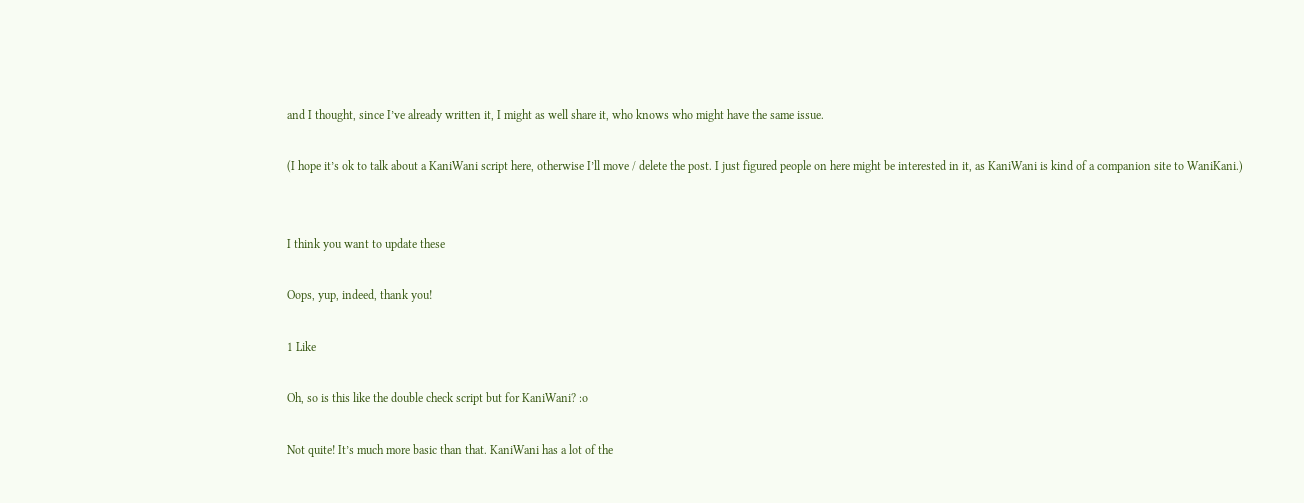and I thought, since I’ve already written it, I might as well share it, who knows who might have the same issue.

(I hope it’s ok to talk about a KaniWani script here, otherwise I’ll move / delete the post. I just figured people on here might be interested in it, as KaniWani is kind of a companion site to WaniKani.)


I think you want to update these

Oops, yup, indeed, thank you!

1 Like

Oh, so is this like the double check script but for KaniWani? :o

Not quite! It’s much more basic than that. KaniWani has a lot of the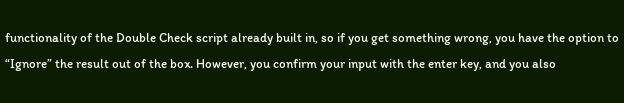functionality of the Double Check script already built in, so if you get something wrong, you have the option to “Ignore” the result out of the box. However, you confirm your input with the enter key, and you also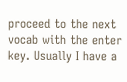proceed to the next vocab with the enter key. Usually I have a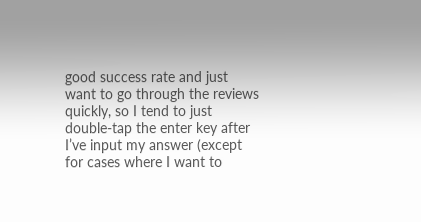good success rate and just want to go through the reviews quickly, so I tend to just double-tap the enter key after I’ve input my answer (except for cases where I want to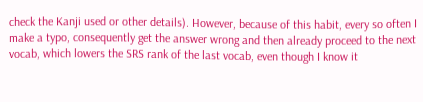check the Kanji used or other details). However, because of this habit, every so often I make a typo, consequently get the answer wrong and then already proceed to the next vocab, which lowers the SRS rank of the last vocab, even though I know it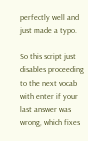perfectly well and just made a typo.

So this script just disables proceeding to the next vocab with enter if your last answer was wrong, which fixes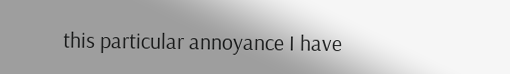this particular annoyance I have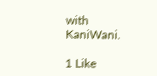with KaniWani.

1 Like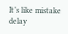It’s like mistake delay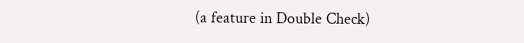(a feature in Double Check)